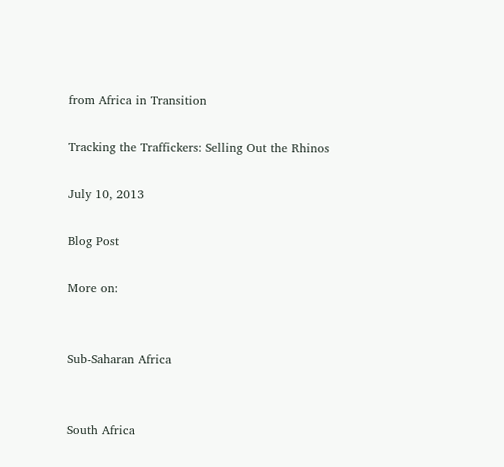from Africa in Transition

Tracking the Traffickers: Selling Out the Rhinos

July 10, 2013

Blog Post

More on:


Sub-Saharan Africa


South Africa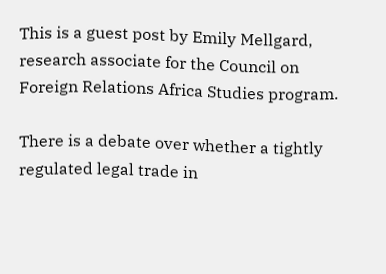This is a guest post by Emily Mellgard, research associate for the Council on Foreign Relations Africa Studies program.

There is a debate over whether a tightly regulated legal trade in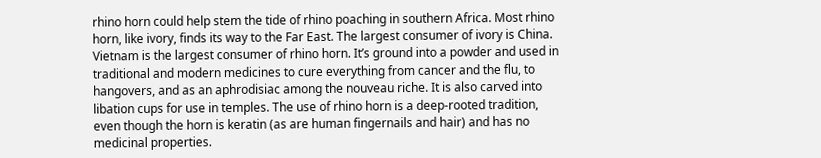rhino horn could help stem the tide of rhino poaching in southern Africa. Most rhino horn, like ivory, finds its way to the Far East. The largest consumer of ivory is China. Vietnam is the largest consumer of rhino horn. It’s ground into a powder and used in traditional and modern medicines to cure everything from cancer and the flu, to hangovers, and as an aphrodisiac among the nouveau riche. It is also carved into libation cups for use in temples. The use of rhino horn is a deep-rooted tradition, even though the horn is keratin (as are human fingernails and hair) and has no medicinal properties.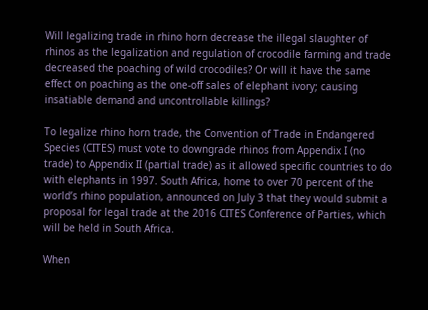Will legalizing trade in rhino horn decrease the illegal slaughter of rhinos as the legalization and regulation of crocodile farming and trade decreased the poaching of wild crocodiles? Or will it have the same effect on poaching as the one-off sales of elephant ivory; causing insatiable demand and uncontrollable killings?

To legalize rhino horn trade, the Convention of Trade in Endangered Species (CITES) must vote to downgrade rhinos from Appendix I (no trade) to Appendix II (partial trade) as it allowed specific countries to do with elephants in 1997. South Africa, home to over 70 percent of the world’s rhino population, announced on July 3 that they would submit a proposal for legal trade at the 2016 CITES Conference of Parties, which will be held in South Africa.

When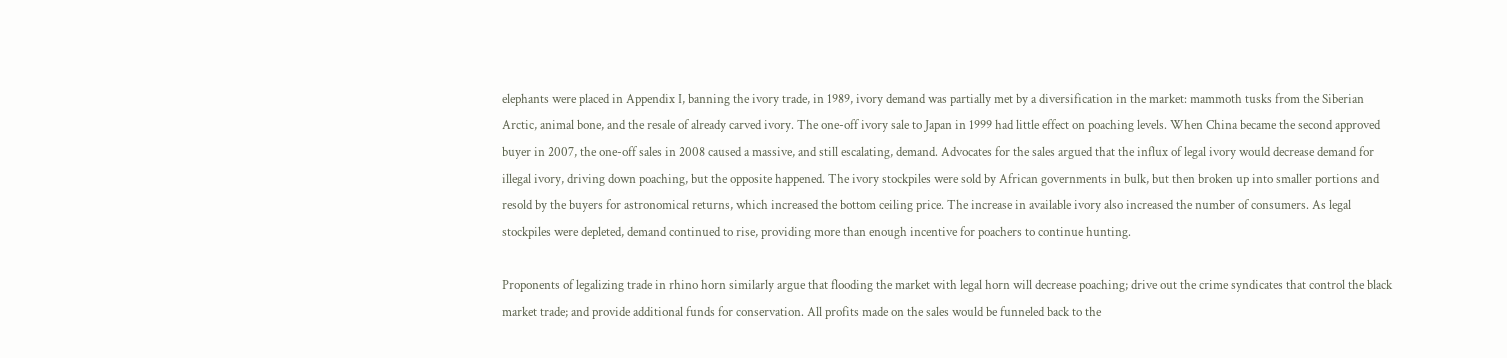elephants were placed in Appendix I, banning the ivory trade, in 1989, ivory demand was partially met by a diversification in the market: mammoth tusks from the Siberian Arctic, animal bone, and the resale of already carved ivory. The one-off ivory sale to Japan in 1999 had little effect on poaching levels. When China became the second approved buyer in 2007, the one-off sales in 2008 caused a massive, and still escalating, demand. Advocates for the sales argued that the influx of legal ivory would decrease demand for illegal ivory, driving down poaching, but the opposite happened. The ivory stockpiles were sold by African governments in bulk, but then broken up into smaller portions and resold by the buyers for astronomical returns, which increased the bottom ceiling price. The increase in available ivory also increased the number of consumers. As legal stockpiles were depleted, demand continued to rise, providing more than enough incentive for poachers to continue hunting.

Proponents of legalizing trade in rhino horn similarly argue that flooding the market with legal horn will decrease poaching; drive out the crime syndicates that control the black market trade; and provide additional funds for conservation. All profits made on the sales would be funneled back to the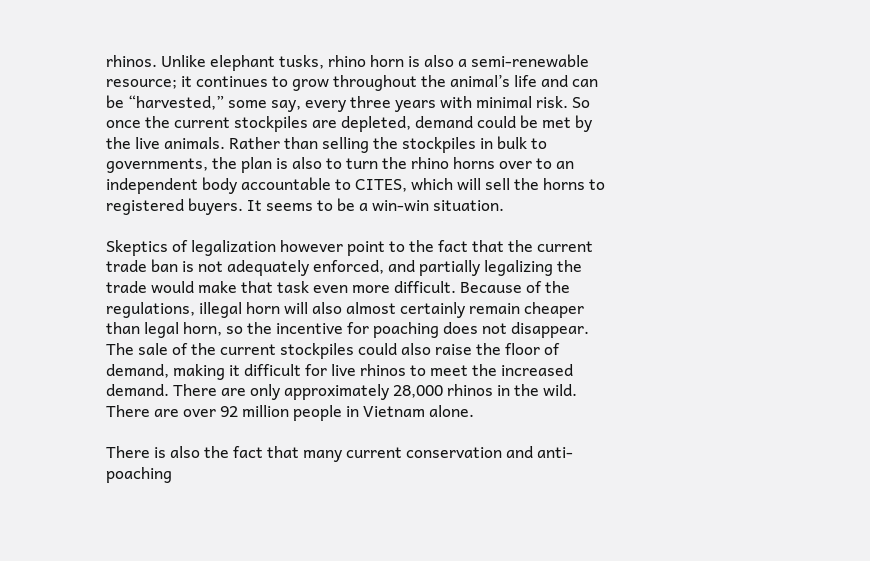rhinos. Unlike elephant tusks, rhino horn is also a semi-renewable resource; it continues to grow throughout the animal’s life and can be “harvested,” some say, every three years with minimal risk. So once the current stockpiles are depleted, demand could be met by the live animals. Rather than selling the stockpiles in bulk to governments, the plan is also to turn the rhino horns over to an independent body accountable to CITES, which will sell the horns to registered buyers. It seems to be a win-win situation.

Skeptics of legalization however point to the fact that the current trade ban is not adequately enforced, and partially legalizing the trade would make that task even more difficult. Because of the regulations, illegal horn will also almost certainly remain cheaper than legal horn, so the incentive for poaching does not disappear. The sale of the current stockpiles could also raise the floor of demand, making it difficult for live rhinos to meet the increased demand. There are only approximately 28,000 rhinos in the wild. There are over 92 million people in Vietnam alone.

There is also the fact that many current conservation and anti-poaching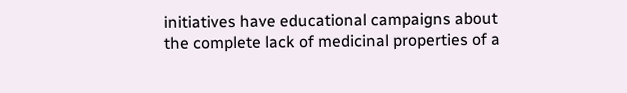initiatives have educational campaigns about the complete lack of medicinal properties of a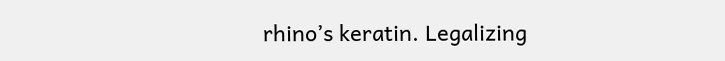rhino’s keratin. Legalizing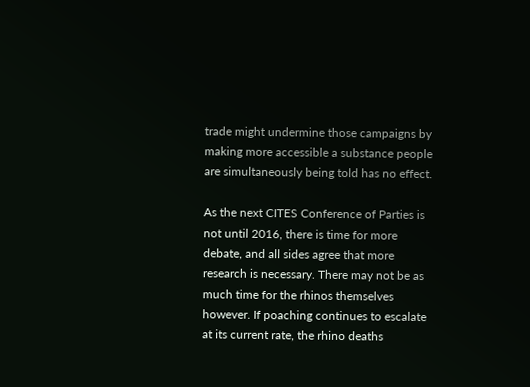trade might undermine those campaigns by making more accessible a substance people are simultaneously being told has no effect.

As the next CITES Conference of Parties is not until 2016, there is time for more debate, and all sides agree that more research is necessary. There may not be as much time for the rhinos themselves however. If poaching continues to escalate at its current rate, the rhino deaths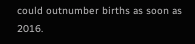could outnumber births as soon as 2016.